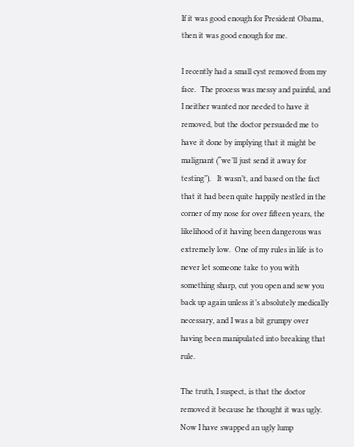If it was good enough for President Obama, then it was good enough for me.

I recently had a small cyst removed from my face.  The process was messy and painful, and I neither wanted nor needed to have it removed, but the doctor persuaded me to have it done by implying that it might be malignant (“we’ll just send it away for testing”).   It wasn’t, and based on the fact that it had been quite happily nestled in the corner of my nose for over fifteen years, the likelihood of it having been dangerous was extremely low.  One of my rules in life is to never let someone take to you with something sharp, cut you open and sew you back up again unless it’s absolutely medically necessary, and I was a bit grumpy over having been manipulated into breaking that rule.

The truth, I suspect, is that the doctor removed it because he thought it was ugly.  Now I have swapped an ugly lump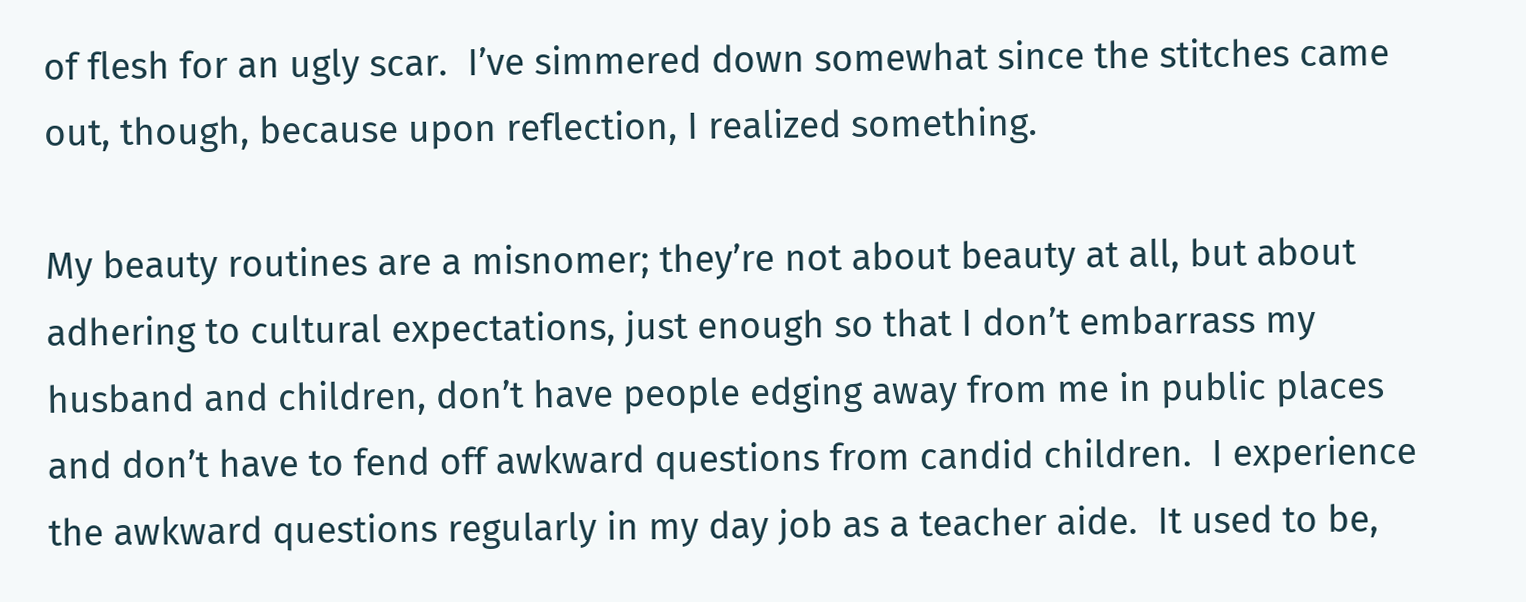of flesh for an ugly scar.  I’ve simmered down somewhat since the stitches came out, though, because upon reflection, I realized something.

My beauty routines are a misnomer; they’re not about beauty at all, but about adhering to cultural expectations, just enough so that I don’t embarrass my husband and children, don’t have people edging away from me in public places and don’t have to fend off awkward questions from candid children.  I experience the awkward questions regularly in my day job as a teacher aide.  It used to be,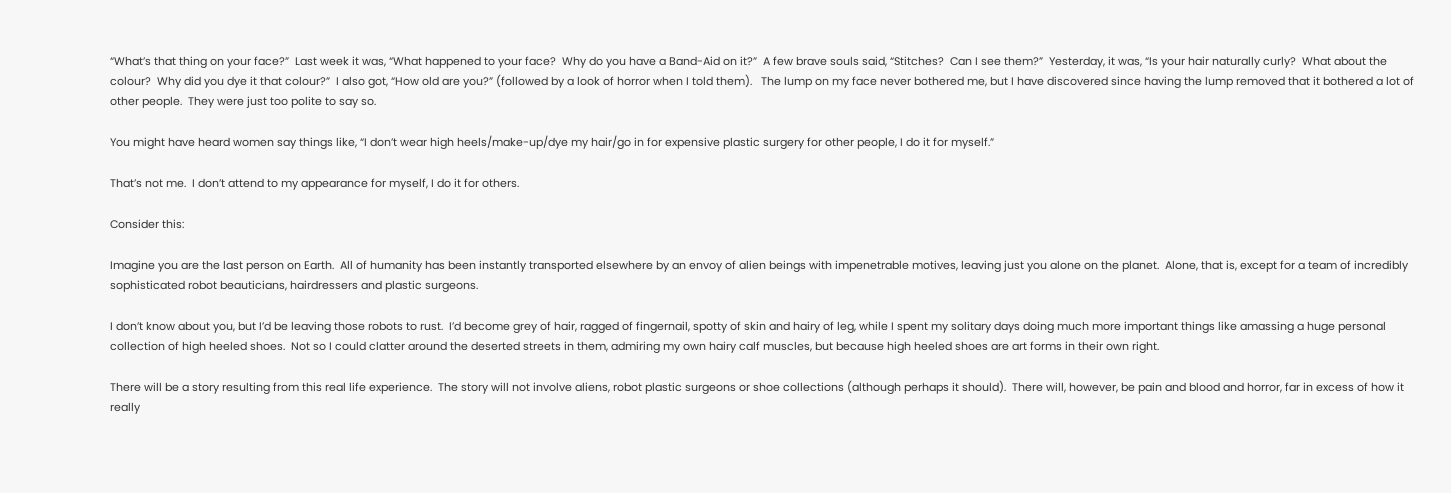“What’s that thing on your face?”  Last week it was, “What happened to your face?  Why do you have a Band-Aid on it?”  A few brave souls said, “Stitches?  Can I see them?”  Yesterday, it was, “Is your hair naturally curly?  What about the colour?  Why did you dye it that colour?”  I also got, “How old are you?” (followed by a look of horror when I told them).   The lump on my face never bothered me, but I have discovered since having the lump removed that it bothered a lot of other people.  They were just too polite to say so.

You might have heard women say things like, “I don’t wear high heels/make-up/dye my hair/go in for expensive plastic surgery for other people, I do it for myself.”

That’s not me.  I don’t attend to my appearance for myself, I do it for others.

Consider this:

Imagine you are the last person on Earth.  All of humanity has been instantly transported elsewhere by an envoy of alien beings with impenetrable motives, leaving just you alone on the planet.  Alone, that is, except for a team of incredibly sophisticated robot beauticians, hairdressers and plastic surgeons.

I don’t know about you, but I’d be leaving those robots to rust.  I’d become grey of hair, ragged of fingernail, spotty of skin and hairy of leg, while I spent my solitary days doing much more important things like amassing a huge personal collection of high heeled shoes.  Not so I could clatter around the deserted streets in them, admiring my own hairy calf muscles, but because high heeled shoes are art forms in their own right.

There will be a story resulting from this real life experience.  The story will not involve aliens, robot plastic surgeons or shoe collections (although perhaps it should).  There will, however, be pain and blood and horror, far in excess of how it really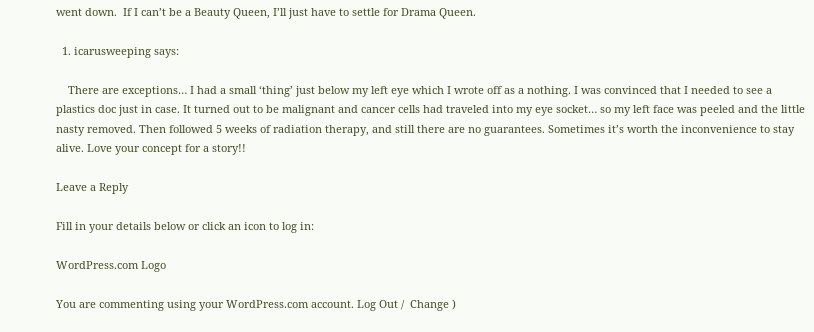went down.  If I can’t be a Beauty Queen, I’ll just have to settle for Drama Queen.

  1. icarusweeping says:

    There are exceptions… I had a small ‘thing’ just below my left eye which I wrote off as a nothing. I was convinced that I needed to see a plastics doc just in case. It turned out to be malignant and cancer cells had traveled into my eye socket… so my left face was peeled and the little nasty removed. Then followed 5 weeks of radiation therapy, and still there are no guarantees. Sometimes it’s worth the inconvenience to stay alive. Love your concept for a story!!

Leave a Reply

Fill in your details below or click an icon to log in:

WordPress.com Logo

You are commenting using your WordPress.com account. Log Out /  Change )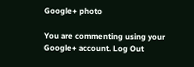Google+ photo

You are commenting using your Google+ account. Log Out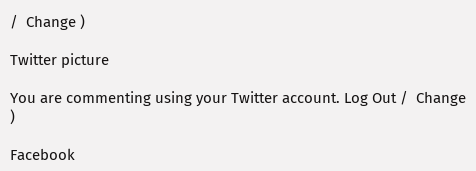/  Change )

Twitter picture

You are commenting using your Twitter account. Log Out /  Change )

Facebook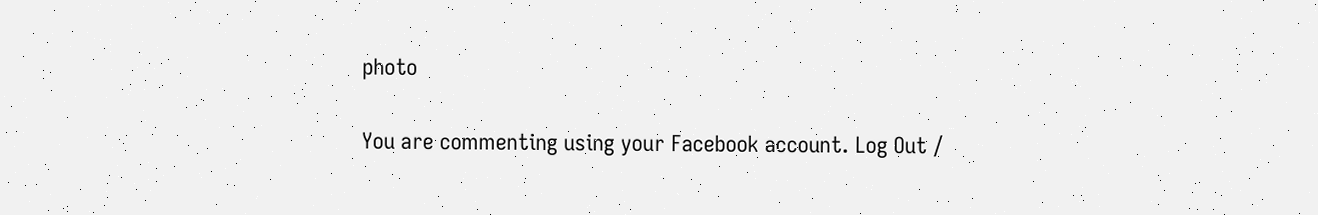photo

You are commenting using your Facebook account. Log Out /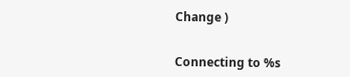Change )


Connecting to %s